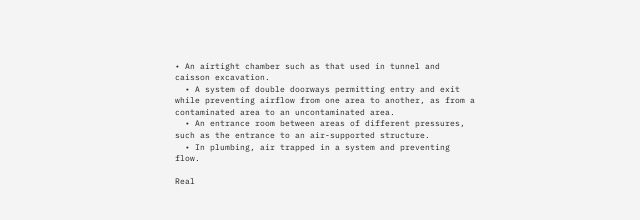• An airtight chamber such as that used in tunnel and caisson excavation.
  • A system of double doorways permitting entry and exit while preventing airflow from one area to another, as from a contaminated area to an uncontaminated area.
  • An entrance room between areas of different pressures, such as the entrance to an air-supported structure.
  • In plumbing, air trapped in a system and preventing flow.

Real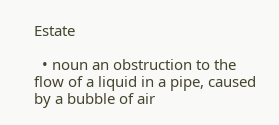Estate

  • noun an obstruction to the flow of a liquid in a pipe, caused by a bubble of air